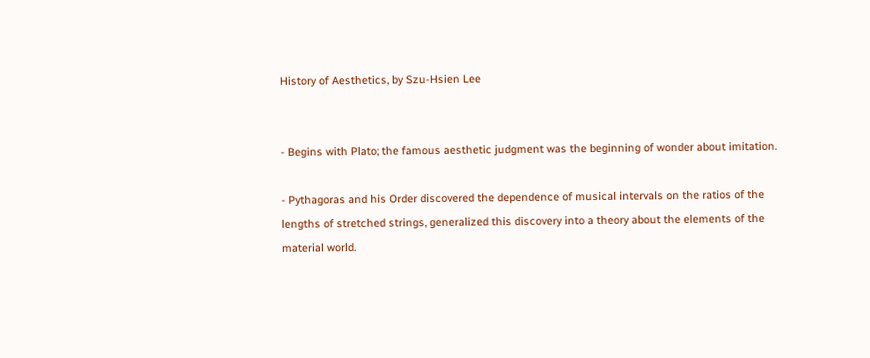History of Aesthetics, by Szu-Hsien Lee


- Begins with Plato; the famous aesthetic judgment was the beginning of wonder about imitation.

- Pythagoras and his Order discovered the dependence of musical intervals on the ratios of the lengths of stretched strings, generalized this discovery into a theory about the elements of the material world.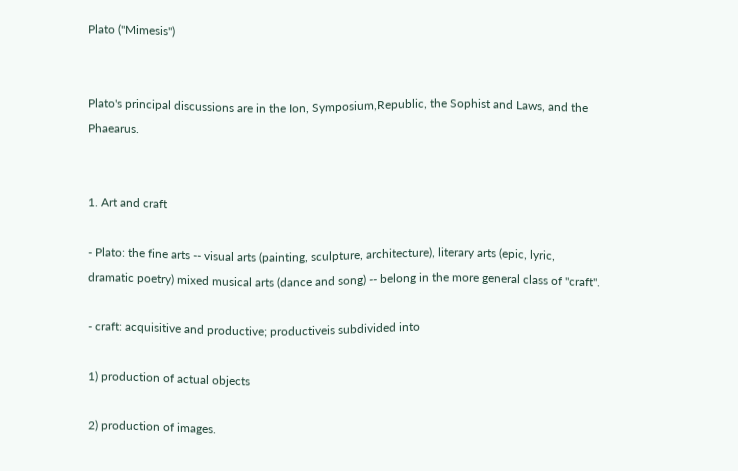Plato ("Mimesis")


Plato's principal discussions are in the Ion, Symposium,Republic, the Sophist and Laws, and the Phaearus.


1. Art and craft

- Plato: the fine arts -- visual arts (painting, sculpture, architecture), literary arts (epic, lyric, dramatic poetry) mixed musical arts (dance and song) -- belong in the more general class of "craft".

- craft: acquisitive and productive; productiveis subdivided into

1) production of actual objects

2) production of images.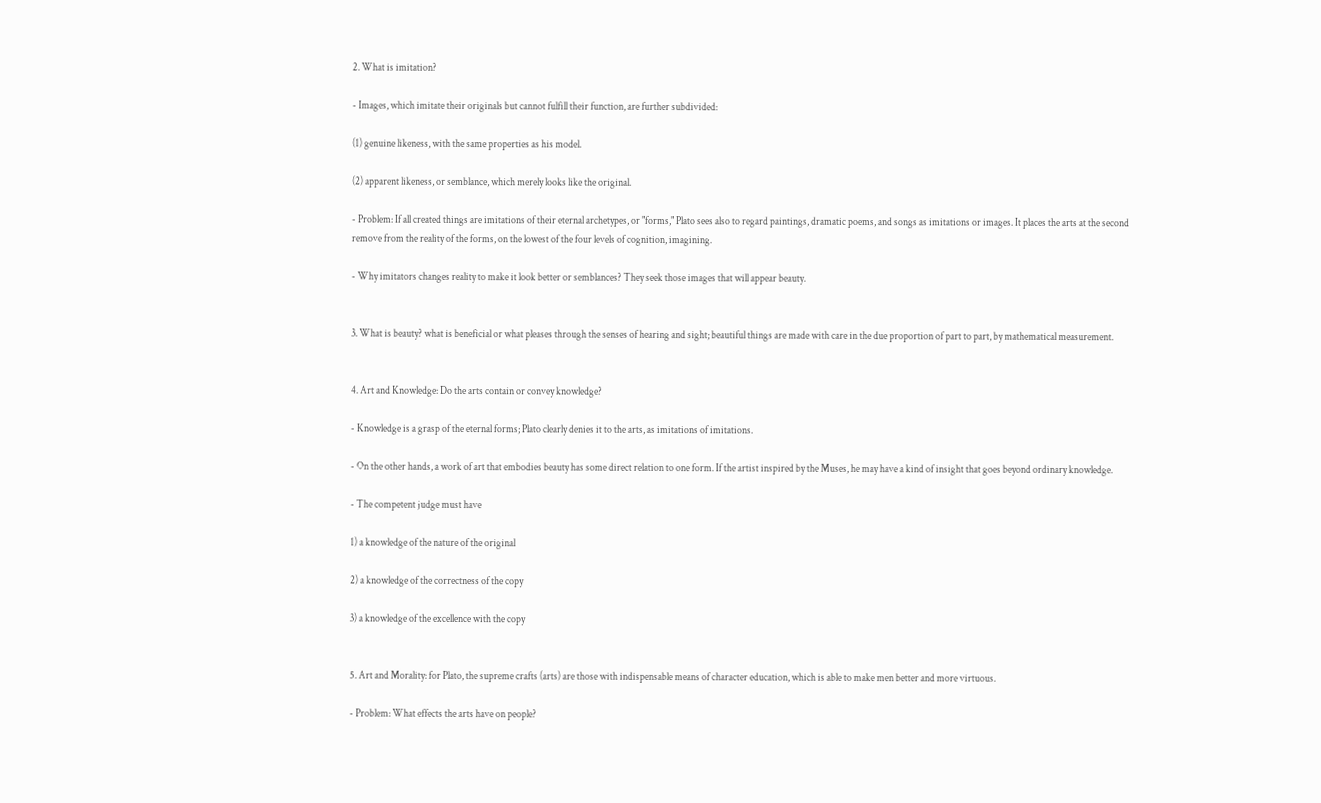2. What is imitation?

- Images, which imitate their originals but cannot fulfill their function, are further subdivided:

(1) genuine likeness, with the same properties as his model.

(2) apparent likeness, or semblance, which merely looks like the original.

- Problem: If all created things are imitations of their eternal archetypes, or "forms," Plato sees also to regard paintings, dramatic poems, and songs as imitations or images. It places the arts at the second remove from the reality of the forms, on the lowest of the four levels of cognition, imagining.

- Why imitators changes reality to make it look better or semblances? They seek those images that will appear beauty.


3. What is beauty? what is beneficial or what pleases through the senses of hearing and sight; beautiful things are made with care in the due proportion of part to part, by mathematical measurement.


4. Art and Knowledge: Do the arts contain or convey knowledge?

- Knowledge is a grasp of the eternal forms; Plato clearly denies it to the arts, as imitations of imitations.

- On the other hands, a work of art that embodies beauty has some direct relation to one form. If the artist inspired by the Muses, he may have a kind of insight that goes beyond ordinary knowledge.

- The competent judge must have

1) a knowledge of the nature of the original

2) a knowledge of the correctness of the copy

3) a knowledge of the excellence with the copy


5. Art and Morality: for Plato, the supreme crafts (arts) are those with indispensable means of character education, which is able to make men better and more virtuous.

- Problem: What effects the arts have on people?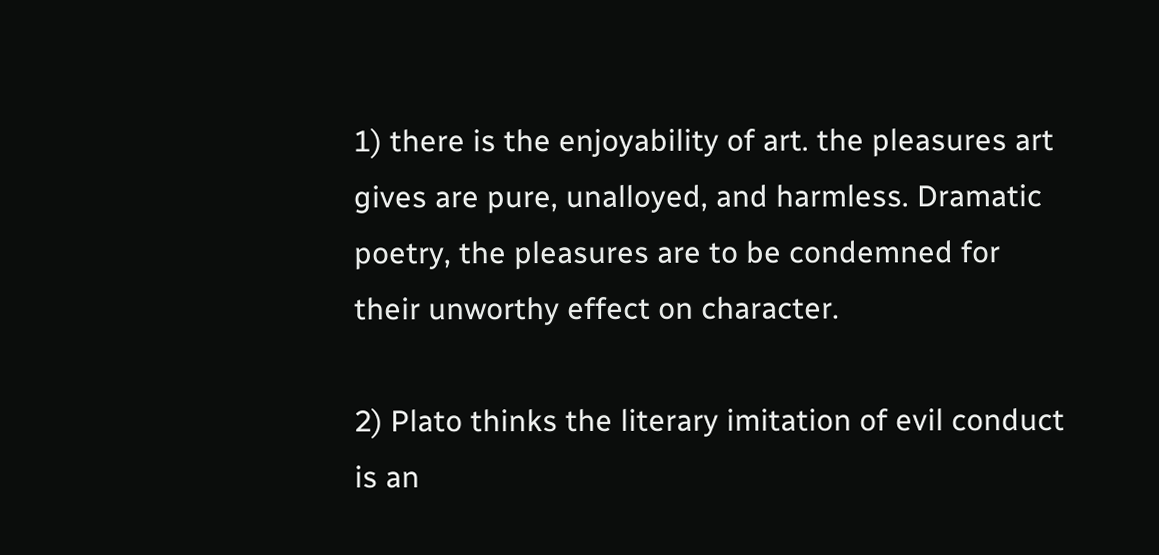1) there is the enjoyability of art. the pleasures art gives are pure, unalloyed, and harmless. Dramatic poetry, the pleasures are to be condemned for their unworthy effect on character.

2) Plato thinks the literary imitation of evil conduct is an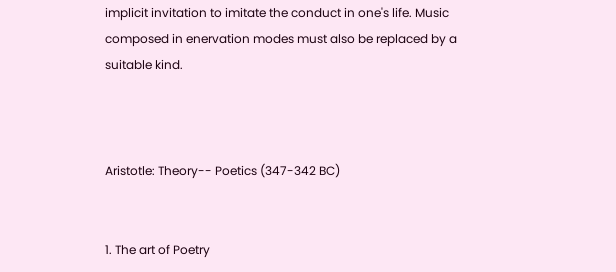implicit invitation to imitate the conduct in one's life. Music composed in enervation modes must also be replaced by a suitable kind.



Aristotle: Theory-- Poetics (347-342 BC)


1. The art of Poetry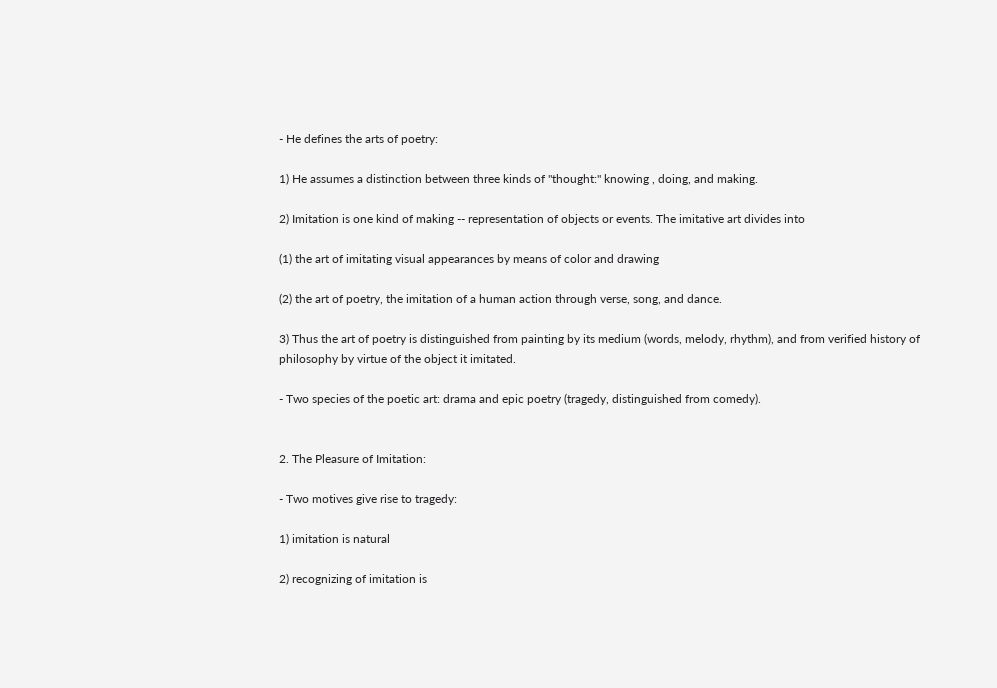- He defines the arts of poetry:

1) He assumes a distinction between three kinds of "thought:" knowing , doing, and making.

2) Imitation is one kind of making -- representation of objects or events. The imitative art divides into

(1) the art of imitating visual appearances by means of color and drawing

(2) the art of poetry, the imitation of a human action through verse, song, and dance.

3) Thus the art of poetry is distinguished from painting by its medium (words, melody, rhythm), and from verified history of philosophy by virtue of the object it imitated.

- Two species of the poetic art: drama and epic poetry (tragedy, distinguished from comedy).


2. The Pleasure of Imitation:

- Two motives give rise to tragedy:

1) imitation is natural

2) recognizing of imitation is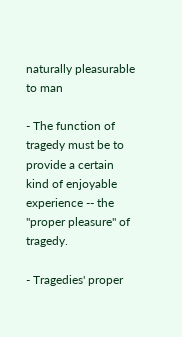naturally pleasurable to man

- The function of tragedy must be to provide a certain kind of enjoyable experience -- the "proper pleasure" of tragedy.

- Tragedies' proper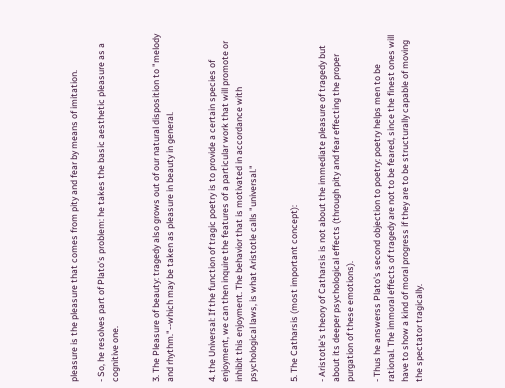pleasure is the pleasure that comes from pity and fear by means of imitation.

- So, he resolves part of Plato's problem: he takes the basic aesthetic pleasure as a cognitive one.


3. The Pleasure of beauty: tragedy also grows out of our natural disposition to "melody and rhythm."--which may be taken as pleasure in beauty in general.


4. the Universal: If the function of tragic poetry is to provide a certain species of enjoyment, we can then inquire the features of a particular work that will promote or inhibit this enjoyment. The behavior that is motivated in accordance with psychological laws, is what Aristotle calls "universal."


5. The Catharsis (most important concept):

- Aristotle's theory of Catharsis is not about the immediate pleasure of tragedy but about its deeper psychological effects (through pity and fear effecting the proper purgation of these emotions).

- Thus he answerss Plato's second objection to poetry: poetry helps men to be rational. The immoral effects of tragedy are not to be feared, since the finest ones will have to show a kind of moral progress if they are to be structurally capable of moving the spectator tragically.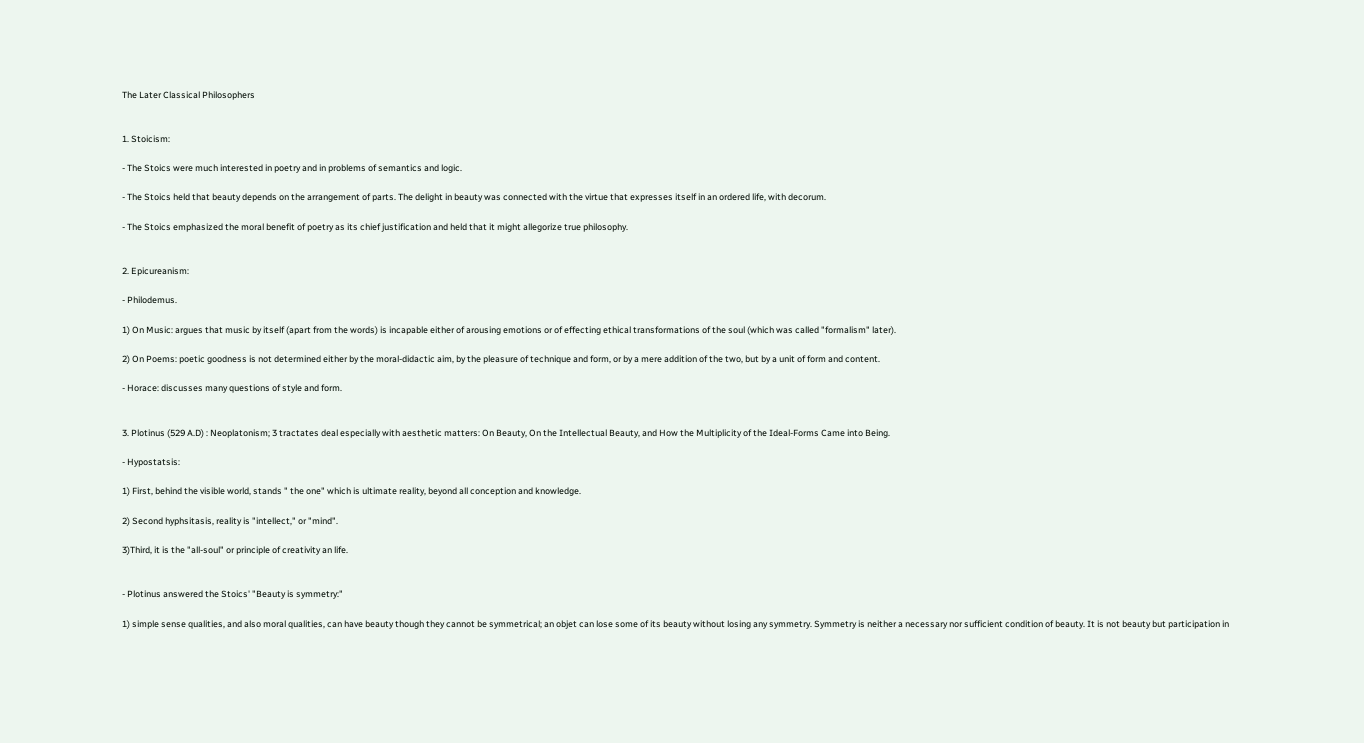The Later Classical Philosophers


1. Stoicism:

- The Stoics were much interested in poetry and in problems of semantics and logic.

- The Stoics held that beauty depends on the arrangement of parts. The delight in beauty was connected with the virtue that expresses itself in an ordered life, with decorum.

- The Stoics emphasized the moral benefit of poetry as its chief justification and held that it might allegorize true philosophy.


2. Epicureanism:

- Philodemus.

1) On Music: argues that music by itself (apart from the words) is incapable either of arousing emotions or of effecting ethical transformations of the soul (which was called "formalism" later).

2) On Poems: poetic goodness is not determined either by the moral-didactic aim, by the pleasure of technique and form, or by a mere addition of the two, but by a unit of form and content.

- Horace: discusses many questions of style and form.


3. Plotinus (529 A.D) : Neoplatonism; 3 tractates deal especially with aesthetic matters: On Beauty, On the Intellectual Beauty, and How the Multiplicity of the Ideal-Forms Came into Being.

- Hypostatsis:

1) First, behind the visible world, stands " the one" which is ultimate reality, beyond all conception and knowledge.

2) Second hyphsitasis, reality is "intellect," or "mind".

3)Third, it is the "all-soul" or principle of creativity an life.


- Plotinus answered the Stoics' "Beauty is symmetry:"

1) simple sense qualities, and also moral qualities, can have beauty though they cannot be symmetrical; an objet can lose some of its beauty without losing any symmetry. Symmetry is neither a necessary nor sufficient condition of beauty. It is not beauty but participation in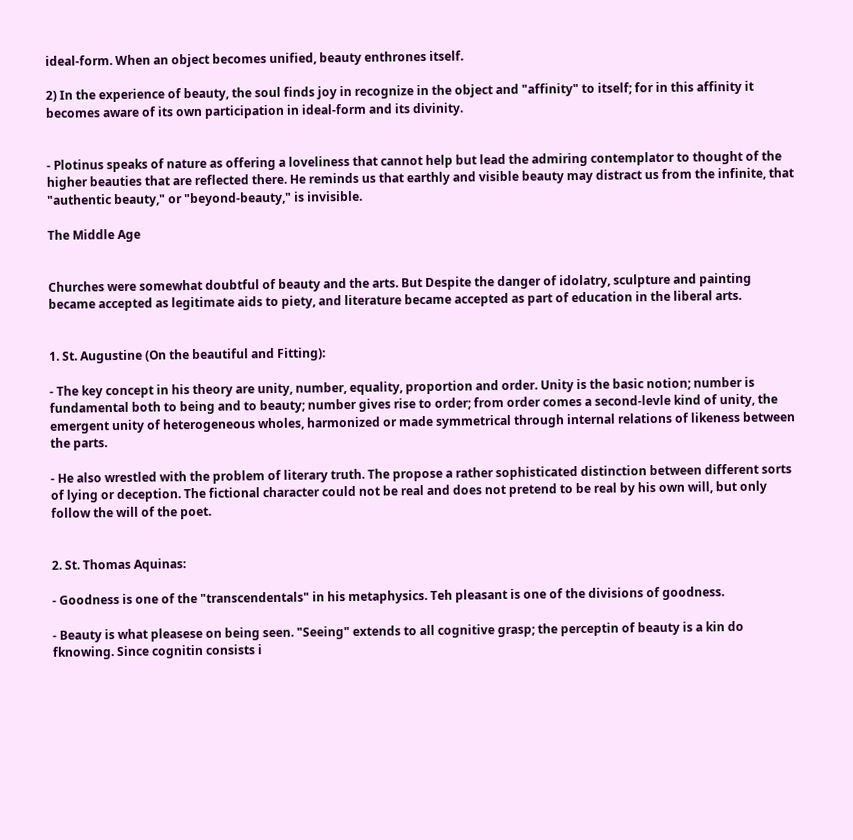ideal-form. When an object becomes unified, beauty enthrones itself.

2) In the experience of beauty, the soul finds joy in recognize in the object and "affinity" to itself; for in this affinity it becomes aware of its own participation in ideal-form and its divinity.


- Plotinus speaks of nature as offering a loveliness that cannot help but lead the admiring contemplator to thought of the higher beauties that are reflected there. He reminds us that earthly and visible beauty may distract us from the infinite, that "authentic beauty," or "beyond-beauty," is invisible.

The Middle Age


Churches were somewhat doubtful of beauty and the arts. But Despite the danger of idolatry, sculpture and painting became accepted as legitimate aids to piety, and literature became accepted as part of education in the liberal arts.


1. St. Augustine (On the beautiful and Fitting):

- The key concept in his theory are unity, number, equality, proportion and order. Unity is the basic notion; number is fundamental both to being and to beauty; number gives rise to order; from order comes a second-levle kind of unity, the emergent unity of heterogeneous wholes, harmonized or made symmetrical through internal relations of likeness between the parts.

- He also wrestled with the problem of literary truth. The propose a rather sophisticated distinction between different sorts of lying or deception. The fictional character could not be real and does not pretend to be real by his own will, but only follow the will of the poet.


2. St. Thomas Aquinas:

- Goodness is one of the "transcendentals" in his metaphysics. Teh pleasant is one of the divisions of goodness.

- Beauty is what pleasese on being seen. "Seeing" extends to all cognitive grasp; the perceptin of beauty is a kin do fknowing. Since cognitin consists i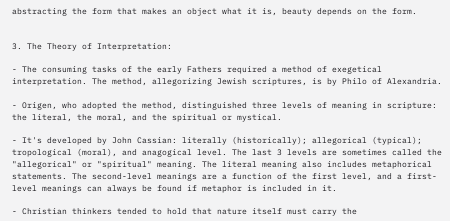abstracting the form that makes an object what it is, beauty depends on the form.


3. The Theory of Interpretation:

- The consuming tasks of the early Fathers required a method of exegetical interpretation. The method, allegorizing Jewish scriptures, is by Philo of Alexandria.

- Origen, who adopted the method, distinguished three levels of meaning in scripture: the literal, the moral, and the spiritual or mystical.

- It's developed by John Cassian: literally (historically); allegorical (typical); tropological (moral), and anagogical level. The last 3 levels are sometimes called the "allegorical" or "spiritual" meaning. The literal meaning also includes metaphorical statements. The second-level meanings are a function of the first level, and a first-level meanings can always be found if metaphor is included in it.

- Christian thinkers tended to hold that nature itself must carry the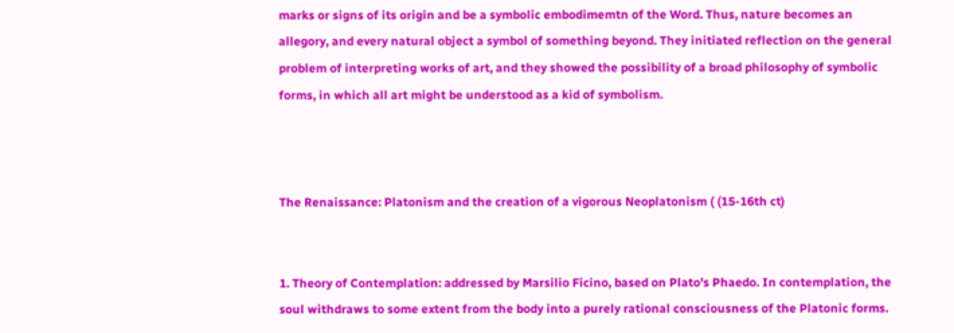marks or signs of its origin and be a symbolic embodimemtn of the Word. Thus, nature becomes an allegory, and every natural object a symbol of something beyond. They initiated reflection on the general problem of interpreting works of art, and they showed the possibility of a broad philosophy of symbolic forms, in which all art might be understood as a kid of symbolism.



The Renaissance: Platonism and the creation of a vigorous Neoplatonism ( (15-16th ct)


1. Theory of Contemplation: addressed by Marsilio Ficino, based on Plato's Phaedo. In contemplation, the soul withdraws to some extent from the body into a purely rational consciousness of the Platonic forms.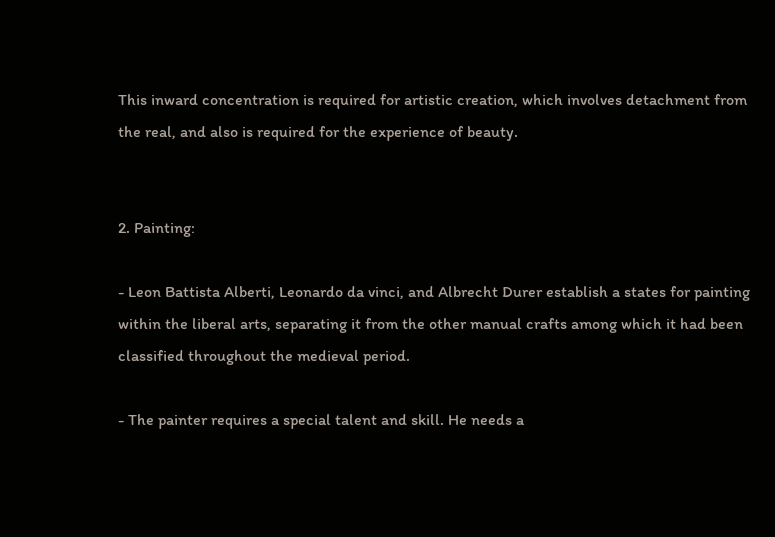This inward concentration is required for artistic creation, which involves detachment from the real, and also is required for the experience of beauty.


2. Painting:

- Leon Battista Alberti, Leonardo da vinci, and Albrecht Durer establish a states for painting within the liberal arts, separating it from the other manual crafts among which it had been classified throughout the medieval period.

- The painter requires a special talent and skill. He needs a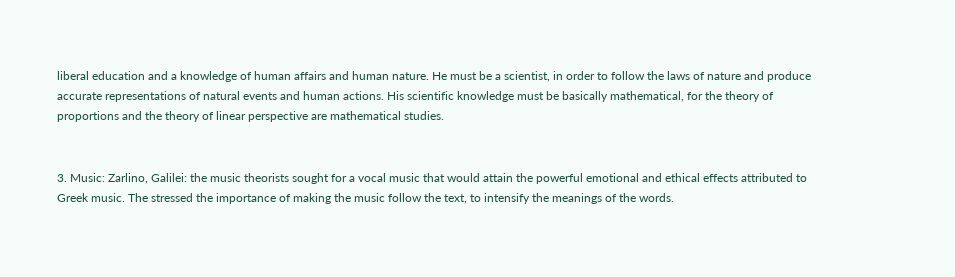liberal education and a knowledge of human affairs and human nature. He must be a scientist, in order to follow the laws of nature and produce accurate representations of natural events and human actions. His scientific knowledge must be basically mathematical, for the theory of proportions and the theory of linear perspective are mathematical studies.


3. Music: Zarlino, Galilei: the music theorists sought for a vocal music that would attain the powerful emotional and ethical effects attributed to Greek music. The stressed the importance of making the music follow the text, to intensify the meanings of the words.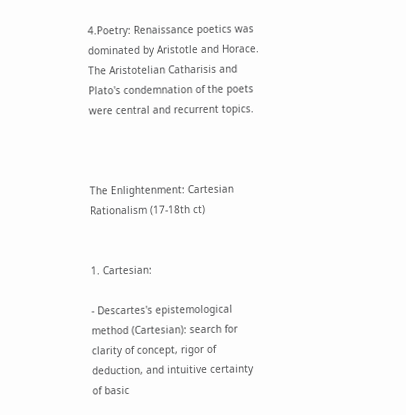4.Poetry: Renaissance poetics was dominated by Aristotle and Horace. The Aristotelian Catharisis and Plato's condemnation of the poets were central and recurrent topics.



The Enlightenment: Cartesian Rationalism (17-18th ct)


1. Cartesian:

- Descartes's epistemological method (Cartesian): search for clarity of concept, rigor of deduction, and intuitive certainty of basic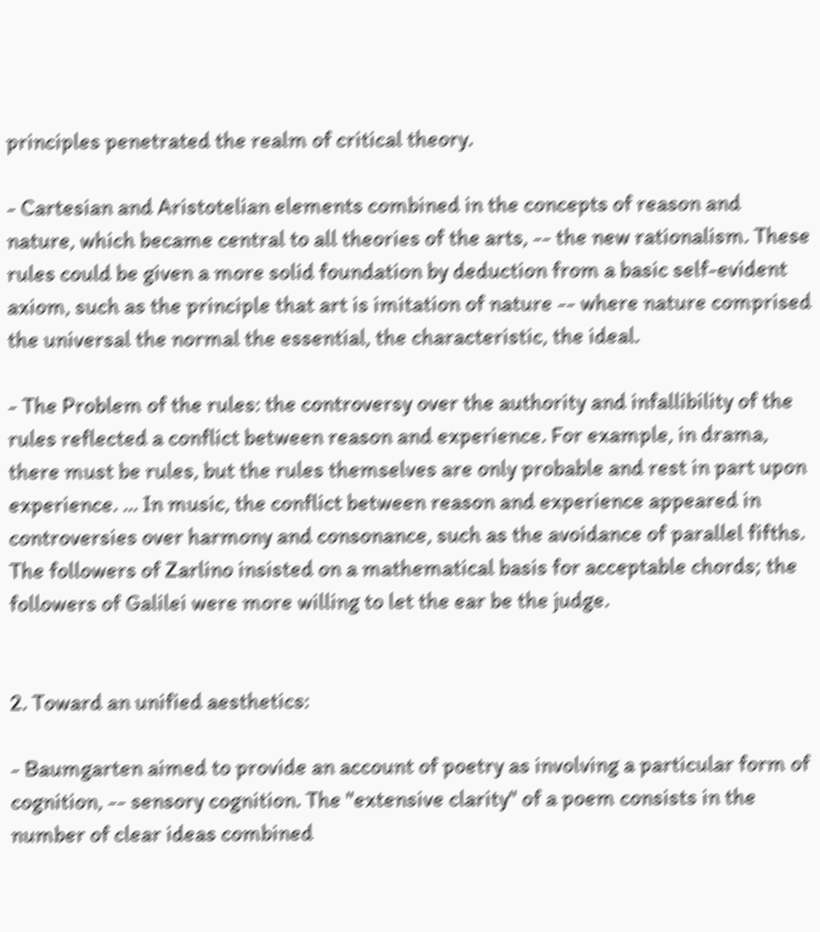principles penetrated the realm of critical theory.

- Cartesian and Aristotelian elements combined in the concepts of reason and nature, which became central to all theories of the arts, -- the new rationalism. These rules could be given a more solid foundation by deduction from a basic self-evident axiom, such as the principle that art is imitation of nature -- where nature comprised the universal the normal the essential, the characteristic, the ideal.

- The Problem of the rules: the controversy over the authority and infallibility of the rules reflected a conflict between reason and experience. For example, in drama, there must be rules, but the rules themselves are only probable and rest in part upon experience. ... In music, the conflict between reason and experience appeared in controversies over harmony and consonance, such as the avoidance of parallel fifths. The followers of Zarlino insisted on a mathematical basis for acceptable chords; the followers of Galilei were more willing to let the ear be the judge.


2. Toward an unified aesthetics:

- Baumgarten aimed to provide an account of poetry as involving a particular form of cognition, -- sensory cognition. The "extensive clarity" of a poem consists in the number of clear ideas combined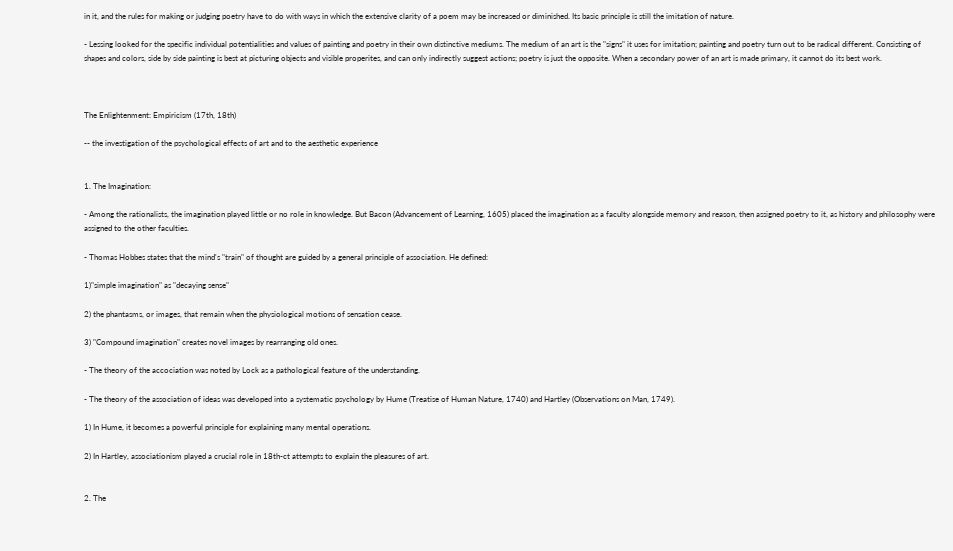in it, and the rules for making or judging poetry have to do with ways in which the extensive clarity of a poem may be increased or diminished. Its basic principle is still the imitation of nature.

- Lessing looked for the specific individual potentialities and values of painting and poetry in their own distinctive mediums. The medium of an art is the "signs" it uses for imitation; painting and poetry turn out to be radical different. Consisting of shapes and colors, side by side painting is best at picturing objects and visible properites, and can only indirectly suggest actions; poetry is just the opposite. When a secondary power of an art is made primary, it cannot do its best work.



The Enlightenment: Empiricism (17th, 18th)

-- the investigation of the psychological effects of art and to the aesthetic experience


1. The Imagination:

- Among the rationalists, the imagination played little or no role in knowledge. But Bacon (Advancement of Learning, 1605) placed the imagination as a faculty alongside memory and reason, then assigned poetry to it, as history and philosophy were assigned to the other faculties.

- Thomas Hobbes states that the mind's "train" of thought are guided by a general principle of association. He defined:

1)"simple imagination" as "decaying sense"

2) the phantasms, or images, that remain when the physiological motions of sensation cease.

3) "Compound imagination" creates novel images by rearranging old ones.

- The theory of the accociation was noted by Lock as a pathological feature of the understanding.

- The theory of the association of ideas was developed into a systematic psychology by Hume (Treatise of Human Nature, 1740) and Hartley (Observations on Man, 1749).

1) In Hume, it becomes a powerful principle for explaining many mental operations.

2) In Hartley, associationism played a crucial role in 18th-ct attempts to explain the pleasures of art.


2. The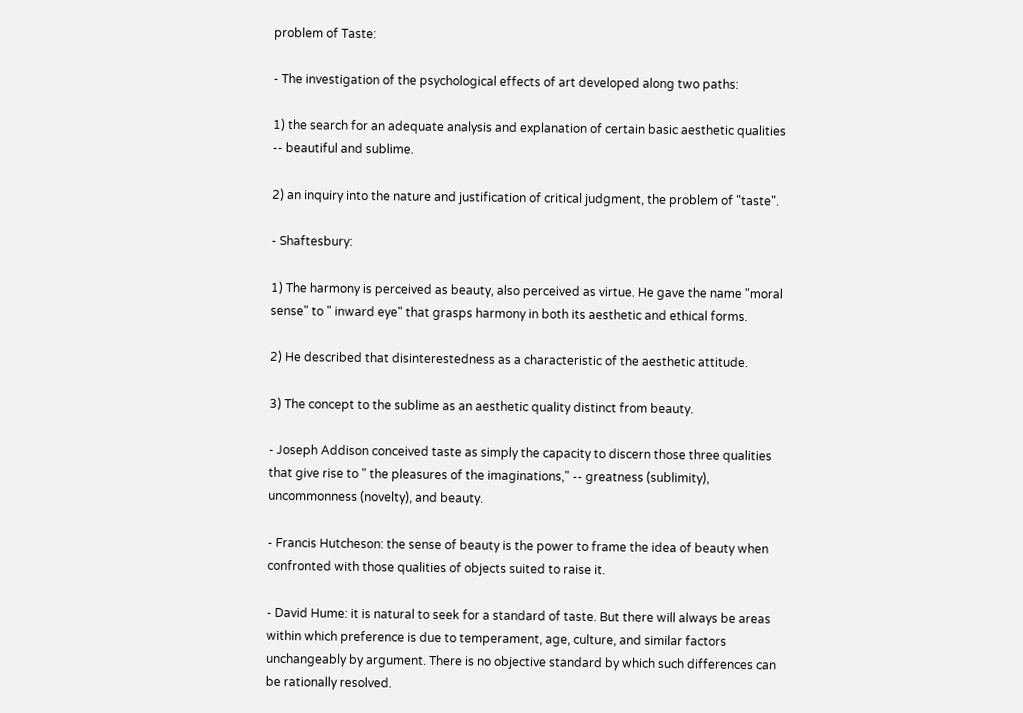problem of Taste:

- The investigation of the psychological effects of art developed along two paths:

1) the search for an adequate analysis and explanation of certain basic aesthetic qualities -- beautiful and sublime.

2) an inquiry into the nature and justification of critical judgment, the problem of "taste".

- Shaftesbury:

1) The harmony is perceived as beauty, also perceived as virtue. He gave the name "moral sense" to " inward eye" that grasps harmony in both its aesthetic and ethical forms.

2) He described that disinterestedness as a characteristic of the aesthetic attitude.

3) The concept to the sublime as an aesthetic quality distinct from beauty.

- Joseph Addison conceived taste as simply the capacity to discern those three qualities that give rise to " the pleasures of the imaginations," -- greatness (sublimity), uncommonness (novelty), and beauty.

- Francis Hutcheson: the sense of beauty is the power to frame the idea of beauty when confronted with those qualities of objects suited to raise it.

- David Hume: it is natural to seek for a standard of taste. But there will always be areas within which preference is due to temperament, age, culture, and similar factors unchangeably by argument. There is no objective standard by which such differences can be rationally resolved.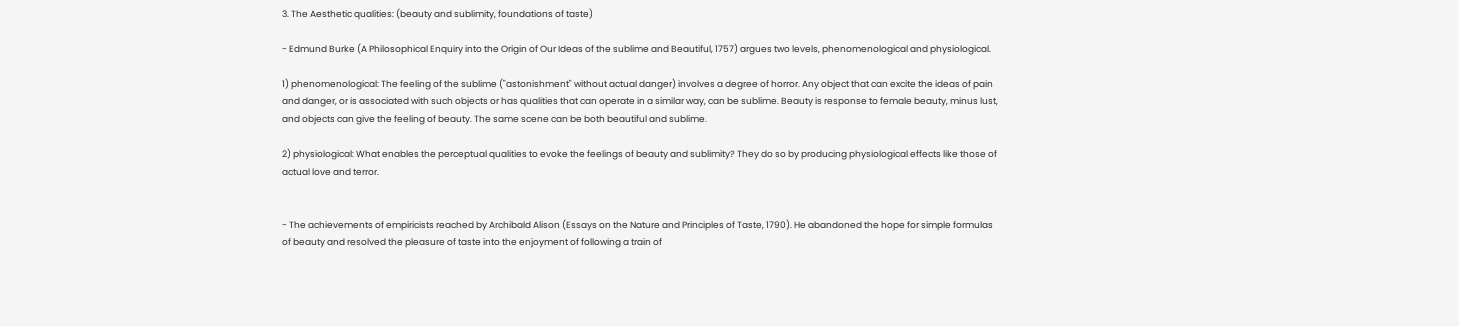3. The Aesthetic qualities: (beauty and sublimity, foundations of taste)

- Edmund Burke (A Philosophical Enquiry into the Origin of Our Ideas of the sublime and Beautiful, 1757) argues two levels, phenomenological and physiological.

1) phenomenological: The feeling of the sublime ("astonishment" without actual danger) involves a degree of horror. Any object that can excite the ideas of pain and danger, or is associated with such objects or has qualities that can operate in a similar way, can be sublime. Beauty is response to female beauty, minus lust, and objects can give the feeling of beauty. The same scene can be both beautiful and sublime.

2) physiological: What enables the perceptual qualities to evoke the feelings of beauty and sublimity? They do so by producing physiological effects like those of actual love and terror.


- The achievements of empiricists reached by Archibald Alison (Essays on the Nature and Principles of Taste, 1790). He abandoned the hope for simple formulas of beauty and resolved the pleasure of taste into the enjoyment of following a train of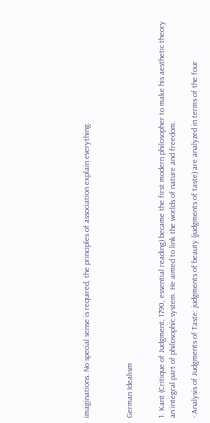imaginations. No special sense is required, the principles of association explain everything.



German Idealism


1. Kant (Critique of Judgment, 1790, essential reading) became the first modern philosopher to make his aesthetic theory an integral part of philosophic system. He aimed to link the worlds of nature and freedom.

- Analysis of Judgments of Taste: judgments of beauty (judgments of taste) are analyzed in terms of the four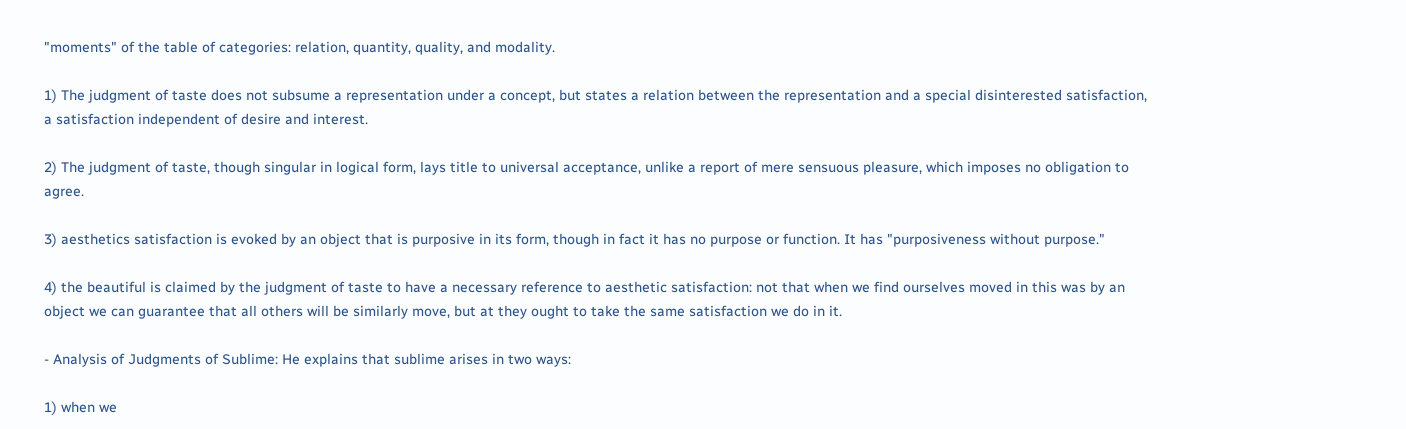"moments" of the table of categories: relation, quantity, quality, and modality.

1) The judgment of taste does not subsume a representation under a concept, but states a relation between the representation and a special disinterested satisfaction, a satisfaction independent of desire and interest.

2) The judgment of taste, though singular in logical form, lays title to universal acceptance, unlike a report of mere sensuous pleasure, which imposes no obligation to agree.

3) aesthetics satisfaction is evoked by an object that is purposive in its form, though in fact it has no purpose or function. It has "purposiveness without purpose."

4) the beautiful is claimed by the judgment of taste to have a necessary reference to aesthetic satisfaction: not that when we find ourselves moved in this was by an object we can guarantee that all others will be similarly move, but at they ought to take the same satisfaction we do in it.

- Analysis of Judgments of Sublime: He explains that sublime arises in two ways:

1) when we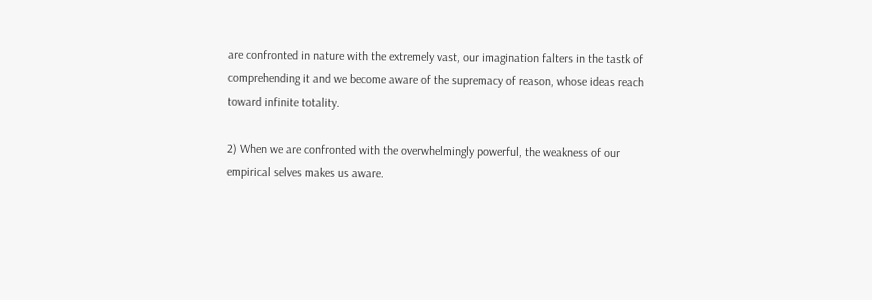are confronted in nature with the extremely vast, our imagination falters in the tastk of comprehending it and we become aware of the supremacy of reason, whose ideas reach toward infinite totality.

2) When we are confronted with the overwhelmingly powerful, the weakness of our empirical selves makes us aware.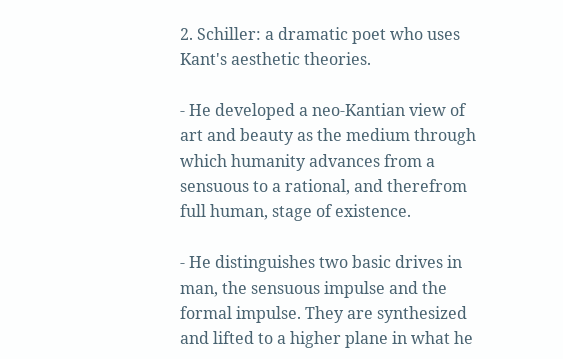2. Schiller: a dramatic poet who uses Kant's aesthetic theories.

- He developed a neo-Kantian view of art and beauty as the medium through which humanity advances from a sensuous to a rational, and therefrom full human, stage of existence.

- He distinguishes two basic drives in man, the sensuous impulse and the formal impulse. They are synthesized and lifted to a higher plane in what he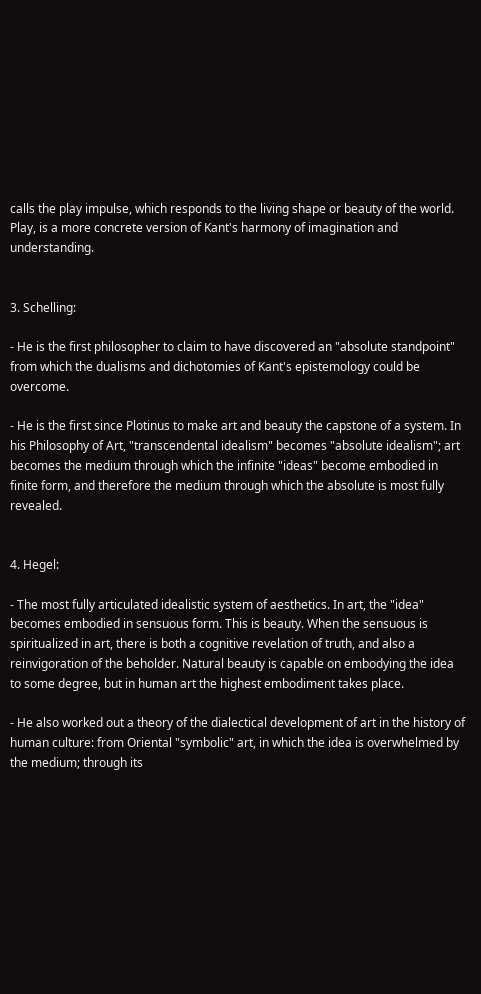calls the play impulse, which responds to the living shape or beauty of the world. Play, is a more concrete version of Kant's harmony of imagination and understanding.


3. Schelling:

- He is the first philosopher to claim to have discovered an "absolute standpoint" from which the dualisms and dichotomies of Kant's epistemology could be overcome.

- He is the first since Plotinus to make art and beauty the capstone of a system. In his Philosophy of Art, "transcendental idealism" becomes "absolute idealism"; art becomes the medium through which the infinite "ideas" become embodied in finite form, and therefore the medium through which the absolute is most fully revealed.


4. Hegel:

- The most fully articulated idealistic system of aesthetics. In art, the "idea" becomes embodied in sensuous form. This is beauty. When the sensuous is spiritualized in art, there is both a cognitive revelation of truth, and also a reinvigoration of the beholder. Natural beauty is capable on embodying the idea to some degree, but in human art the highest embodiment takes place.

- He also worked out a theory of the dialectical development of art in the history of human culture: from Oriental "symbolic" art, in which the idea is overwhelmed by the medium; through its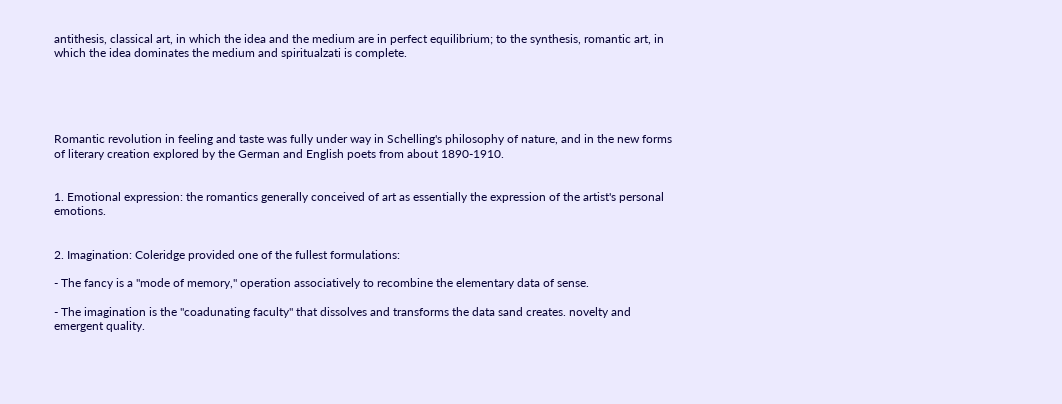antithesis, classical art, in which the idea and the medium are in perfect equilibrium; to the synthesis, romantic art, in which the idea dominates the medium and spiritualzati is complete.





Romantic revolution in feeling and taste was fully under way in Schelling's philosophy of nature, and in the new forms of literary creation explored by the German and English poets from about 1890-1910.


1. Emotional expression: the romantics generally conceived of art as essentially the expression of the artist's personal emotions.


2. Imagination: Coleridge provided one of the fullest formulations:

- The fancy is a "mode of memory," operation associatively to recombine the elementary data of sense.

- The imagination is the "coadunating faculty" that dissolves and transforms the data sand creates. novelty and emergent quality.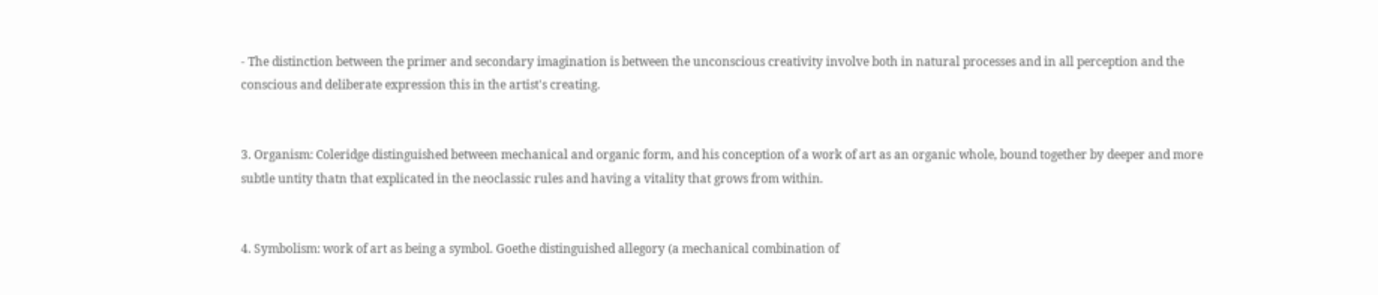- The distinction between the primer and secondary imagination is between the unconscious creativity involve both in natural processes and in all perception and the conscious and deliberate expression this in the artist's creating.


3. Organism: Coleridge distinguished between mechanical and organic form, and his conception of a work of art as an organic whole, bound together by deeper and more subtle untity thatn that explicated in the neoclassic rules and having a vitality that grows from within.


4. Symbolism: work of art as being a symbol. Goethe distinguished allegory (a mechanical combination of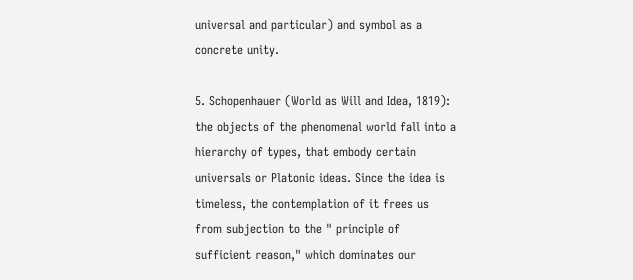universal and particular) and symbol as a concrete unity.

5. Schopenhauer (World as Will and Idea, 1819): the objects of the phenomenal world fall into a hierarchy of types, that embody certain universals or Platonic ideas. Since the idea is timeless, the contemplation of it frees us from subjection to the " principle of sufficient reason," which dominates our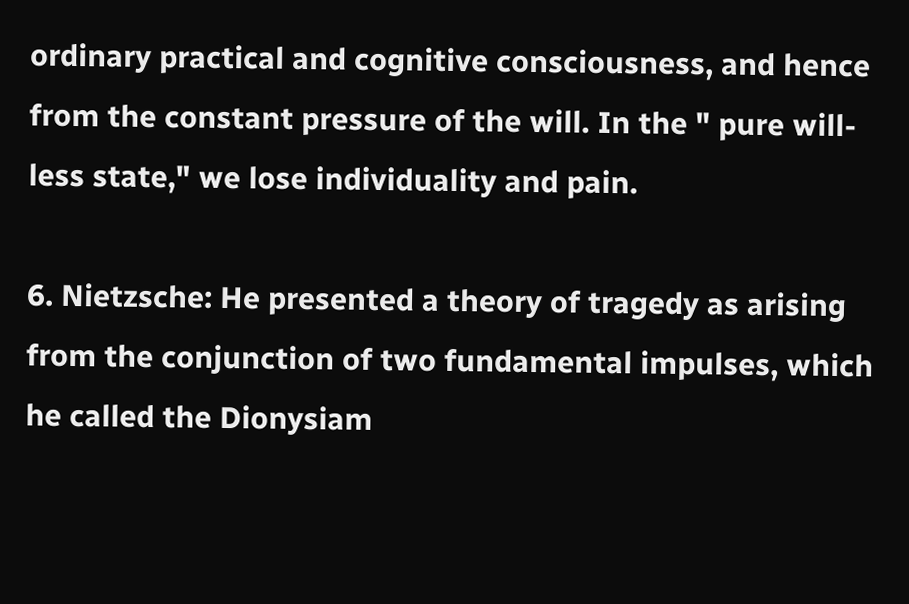ordinary practical and cognitive consciousness, and hence from the constant pressure of the will. In the " pure will-less state," we lose individuality and pain.

6. Nietzsche: He presented a theory of tragedy as arising from the conjunction of two fundamental impulses, which he called the Dionysiam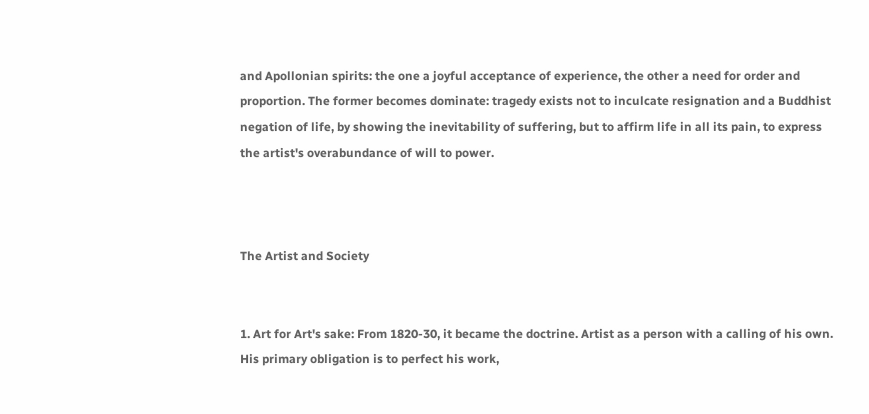and Apollonian spirits: the one a joyful acceptance of experience, the other a need for order and proportion. The former becomes dominate: tragedy exists not to inculcate resignation and a Buddhist negation of life, by showing the inevitability of suffering, but to affirm life in all its pain, to express the artist's overabundance of will to power.



The Artist and Society


1. Art for Art's sake: From 1820-30, it became the doctrine. Artist as a person with a calling of his own. His primary obligation is to perfect his work,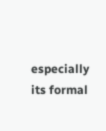especially its formal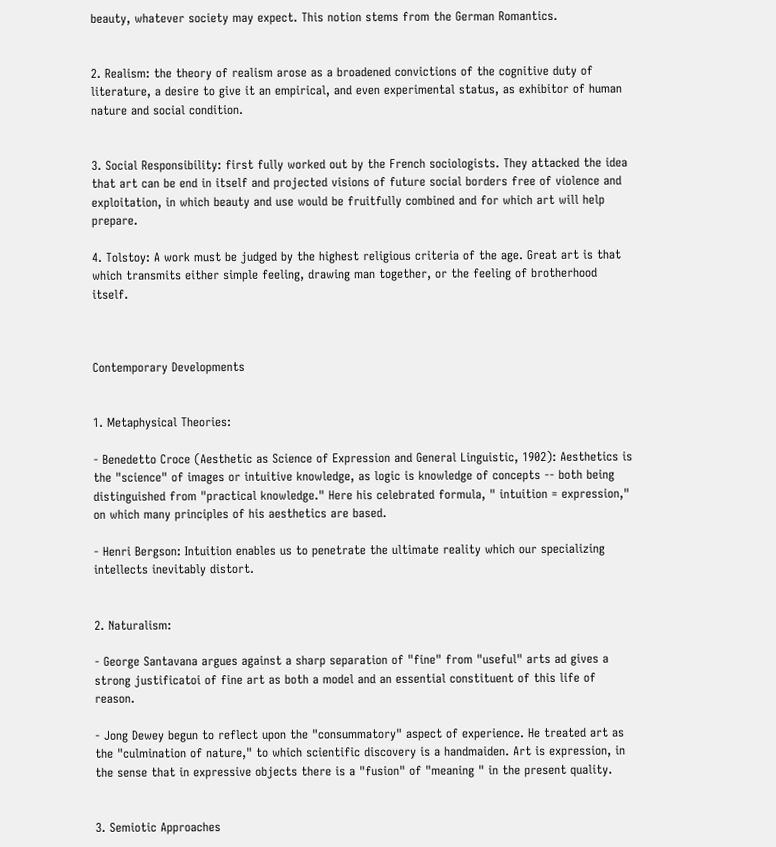beauty, whatever society may expect. This notion stems from the German Romantics.


2. Realism: the theory of realism arose as a broadened convictions of the cognitive duty of literature, a desire to give it an empirical, and even experimental status, as exhibitor of human nature and social condition.


3. Social Responsibility: first fully worked out by the French sociologists. They attacked the idea that art can be end in itself and projected visions of future social borders free of violence and exploitation, in which beauty and use would be fruitfully combined and for which art will help prepare.

4. Tolstoy: A work must be judged by the highest religious criteria of the age. Great art is that which transmits either simple feeling, drawing man together, or the feeling of brotherhood itself.



Contemporary Developments


1. Metaphysical Theories:

- Benedetto Croce (Aesthetic as Science of Expression and General Linguistic, 1902): Aesthetics is the "science" of images or intuitive knowledge, as logic is knowledge of concepts -- both being distinguished from "practical knowledge." Here his celebrated formula, " intuition = expression," on which many principles of his aesthetics are based.

- Henri Bergson: Intuition enables us to penetrate the ultimate reality which our specializing intellects inevitably distort.


2. Naturalism:

- George Santavana argues against a sharp separation of "fine" from "useful" arts ad gives a strong justificatoi of fine art as both a model and an essential constituent of this life of reason.

- Jong Dewey begun to reflect upon the "consummatory" aspect of experience. He treated art as the "culmination of nature," to which scientific discovery is a handmaiden. Art is expression, in the sense that in expressive objects there is a "fusion" of "meaning " in the present quality.


3. Semiotic Approaches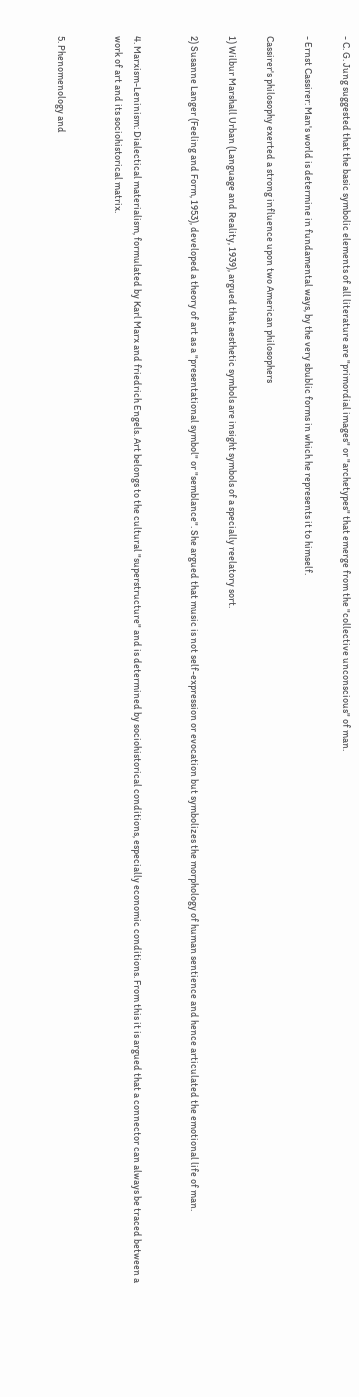- C. G. Jung suggested that the basic symbolic elements of all literature are "primordial images" or "archetypes" that emerge from the "collective unconscious" of man.

- Ernst Cassirer: Man's world is determine in fundamental ways, by the very sbublic forms in which he represents it to himself.

Cassirer's philosophy exerted a strong influence upon two American philosophers

1) Wilbur Marshall Urban (Language and Reality, 1939), argued that aesthetic symbols are insight symbols of a specially reelatory sort.

2) Susanne Langer (Feeling and Form, 1953), developed a theory of art as a "presentational symbol" or "semblance". She argued that music is not self-expression or evocation but symbolizes the morphology of human sentience and hence articulated the emotional life of man.


4. Marxism-Leninism: Dialectical materialism, formulated by Karl Marx and friedrich Engels. Art belongs to the cultural "superstructure" and is determined by sociohistorical conditions, especially economic conditions. From this it is argued that a connector can always be traced between a work of art and its sociohistorical matrix.


5. Phenomenology and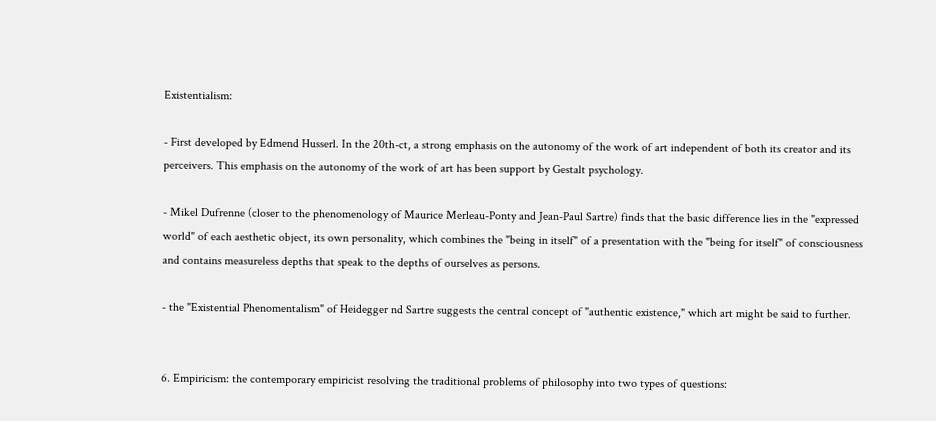Existentialism:

- First developed by Edmend Husserl. In the 20th-ct, a strong emphasis on the autonomy of the work of art independent of both its creator and its perceivers. This emphasis on the autonomy of the work of art has been support by Gestalt psychology.

- Mikel Dufrenne (closer to the phenomenology of Maurice Merleau-Ponty and Jean-Paul Sartre) finds that the basic difference lies in the "expressed world" of each aesthetic object, its own personality, which combines the "being in itself" of a presentation with the "being for itself" of consciousness and contains measureless depths that speak to the depths of ourselves as persons.

- the "Existential Phenomentalism" of Heidegger nd Sartre suggests the central concept of "authentic existence," which art might be said to further.


6. Empiricism: the contemporary empiricist resolving the traditional problems of philosophy into two types of questions: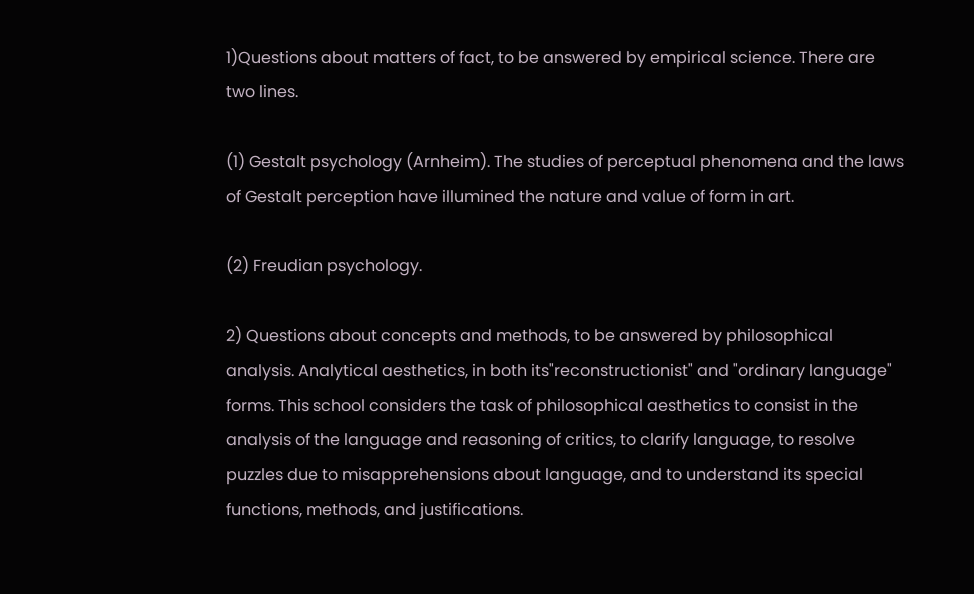1)Questions about matters of fact, to be answered by empirical science. There are two lines.

(1) Gestalt psychology (Arnheim). The studies of perceptual phenomena and the laws of Gestalt perception have illumined the nature and value of form in art.

(2) Freudian psychology.

2) Questions about concepts and methods, to be answered by philosophical analysis. Analytical aesthetics, in both its"reconstructionist" and "ordinary language" forms. This school considers the task of philosophical aesthetics to consist in the analysis of the language and reasoning of critics, to clarify language, to resolve puzzles due to misapprehensions about language, and to understand its special functions, methods, and justifications.